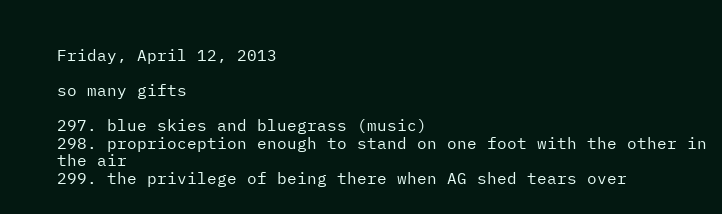Friday, April 12, 2013

so many gifts

297. blue skies and bluegrass (music)
298. proprioception enough to stand on one foot with the other in the air
299. the privilege of being there when AG shed tears over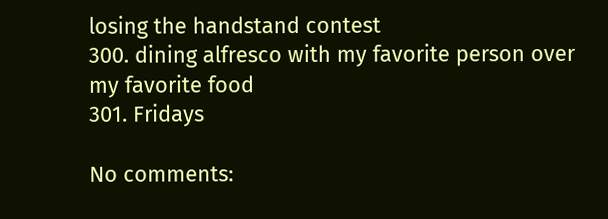losing the handstand contest
300. dining alfresco with my favorite person over my favorite food
301. Fridays

No comments: